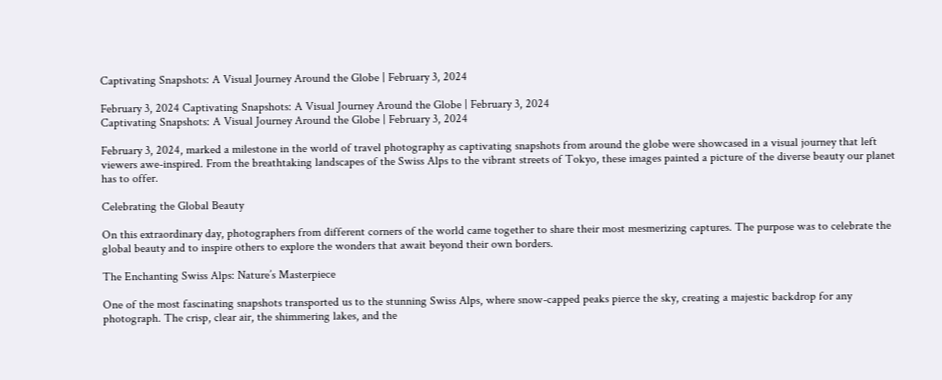Captivating Snapshots: A Visual Journey Around the Globe | February 3, 2024

February 3, 2024 Captivating Snapshots: A Visual Journey Around the Globe | February 3, 2024
Captivating Snapshots: A Visual Journey Around the Globe | February 3, 2024

February 3, 2024, marked a milestone in the world of travel photography as captivating snapshots from around the globe were showcased in a visual journey that left viewers awe-inspired. From the breathtaking landscapes of the Swiss Alps to the vibrant streets of Tokyo, these images painted a picture of the diverse beauty our planet has to offer.

Celebrating the Global Beauty

On this extraordinary day, photographers from different corners of the world came together to share their most mesmerizing captures. The purpose was to celebrate the global beauty and to inspire others to explore the wonders that await beyond their own borders.

The Enchanting Swiss Alps: Nature’s Masterpiece

One of the most fascinating snapshots transported us to the stunning Swiss Alps, where snow-capped peaks pierce the sky, creating a majestic backdrop for any photograph. The crisp, clear air, the shimmering lakes, and the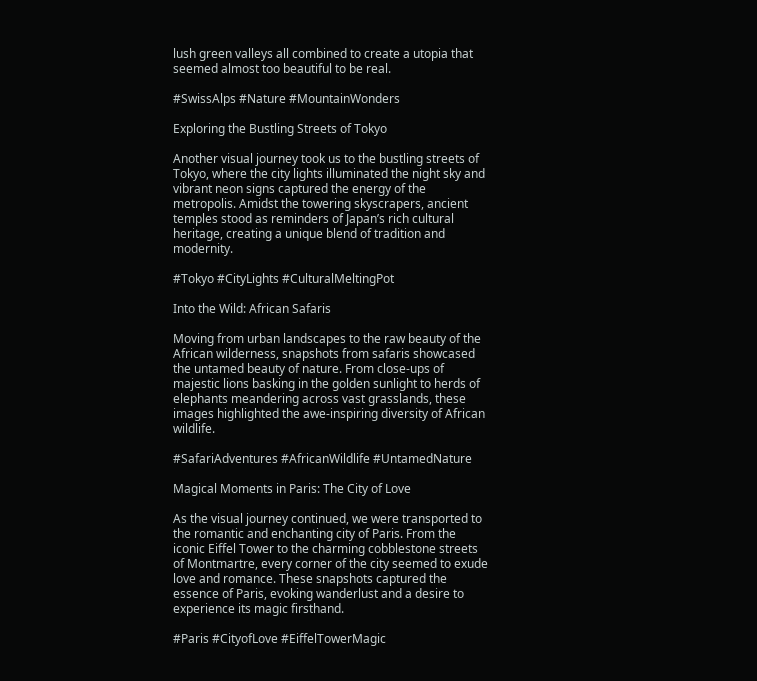lush green valleys all combined to create a utopia that seemed almost too beautiful to be real.

#SwissAlps #Nature #MountainWonders

Exploring the Bustling Streets of Tokyo

Another visual journey took us to the bustling streets of Tokyo, where the city lights illuminated the night sky and vibrant neon signs captured the energy of the metropolis. Amidst the towering skyscrapers, ancient temples stood as reminders of Japan’s rich cultural heritage, creating a unique blend of tradition and modernity.

#Tokyo #CityLights #CulturalMeltingPot

Into the Wild: African Safaris

Moving from urban landscapes to the raw beauty of the African wilderness, snapshots from safaris showcased the untamed beauty of nature. From close-ups of majestic lions basking in the golden sunlight to herds of elephants meandering across vast grasslands, these images highlighted the awe-inspiring diversity of African wildlife.

#SafariAdventures #AfricanWildlife #UntamedNature

Magical Moments in Paris: The City of Love

As the visual journey continued, we were transported to the romantic and enchanting city of Paris. From the iconic Eiffel Tower to the charming cobblestone streets of Montmartre, every corner of the city seemed to exude love and romance. These snapshots captured the essence of Paris, evoking wanderlust and a desire to experience its magic firsthand.

#Paris #CityofLove #EiffelTowerMagic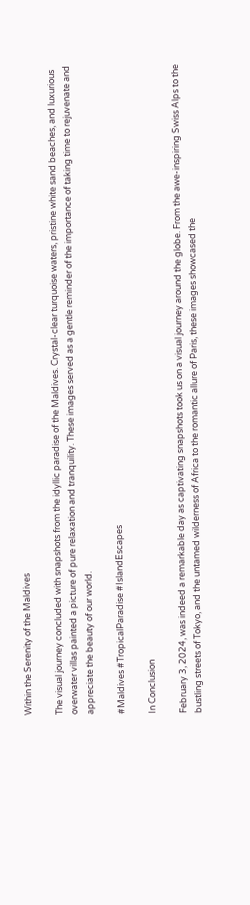Within the Serenity of the Maldives

The visual journey concluded with snapshots from the idyllic paradise of the Maldives. Crystal-clear turquoise waters, pristine white sand beaches, and luxurious overwater villas painted a picture of pure relaxation and tranquility. These images served as a gentle reminder of the importance of taking time to rejuvenate and appreciate the beauty of our world.

#Maldives #TropicalParadise #IslandEscapes

In Conclusion

February 3, 2024, was indeed a remarkable day as captivating snapshots took us on a visual journey around the globe. From the awe-inspiring Swiss Alps to the bustling streets of Tokyo, and the untamed wilderness of Africa to the romantic allure of Paris, these images showcased the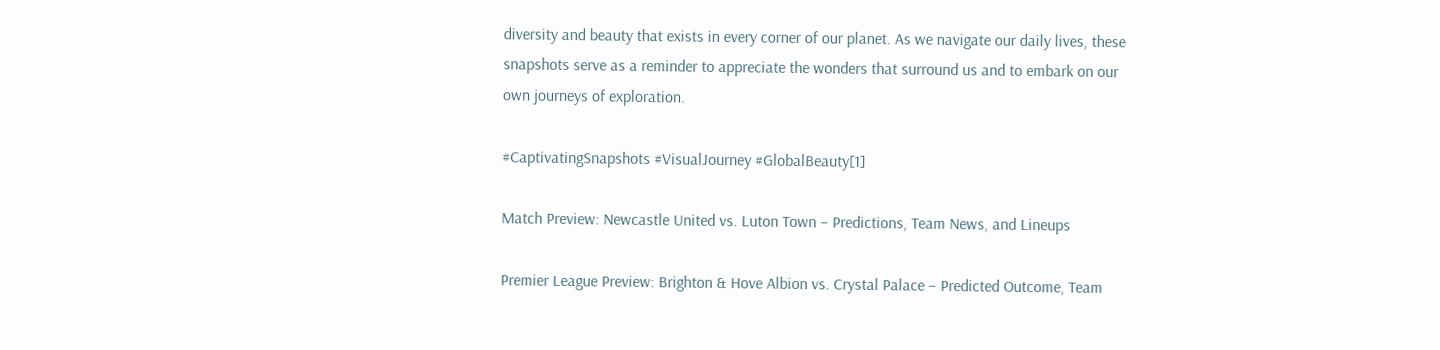diversity and beauty that exists in every corner of our planet. As we navigate our daily lives, these snapshots serve as a reminder to appreciate the wonders that surround us and to embark on our own journeys of exploration.

#CaptivatingSnapshots #VisualJourney #GlobalBeauty[1]

Match Preview: Newcastle United vs. Luton Town – Predictions, Team News, and Lineups

Premier League Preview: Brighton & Hove Albion vs. Crystal Palace – Predicted Outcome, Team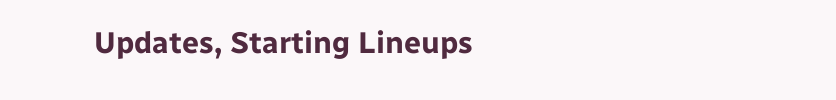Updates, Starting Lineups